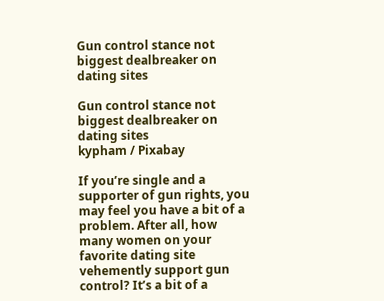Gun control stance not biggest dealbreaker on dating sites

Gun control stance not biggest dealbreaker on dating sites
kypham / Pixabay

If you’re single and a supporter of gun rights, you may feel you have a bit of a problem. After all, how many women on your favorite dating site vehemently support gun control? It’s a bit of a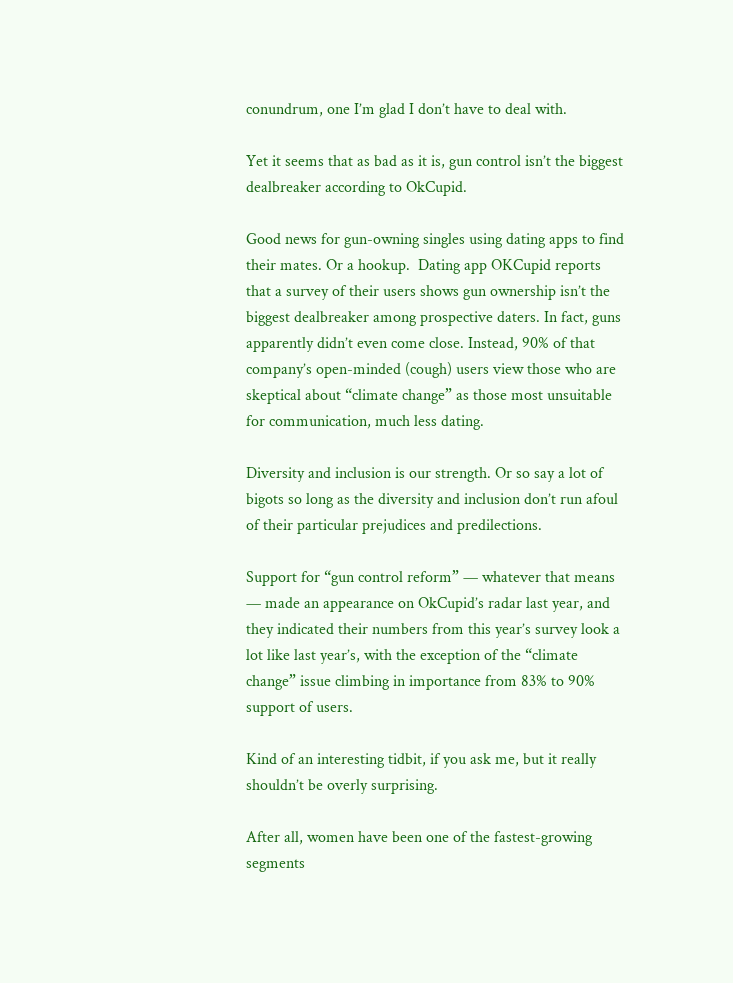conundrum, one I’m glad I don’t have to deal with.

Yet it seems that as bad as it is, gun control isn’t the biggest dealbreaker according to OkCupid.

Good news for gun-owning singles using dating apps to find their mates. Or a hookup.  Dating app OKCupid reports that a survey of their users shows gun ownership isn’t the biggest dealbreaker among prospective daters. In fact, guns apparently didn’t even come close. Instead, 90% of that company’s open-minded (cough) users view those who are skeptical about “climate change” as those most unsuitable for communication, much less dating.

Diversity and inclusion is our strength. Or so say a lot of bigots so long as the diversity and inclusion don’t run afoul of their particular prejudices and predilections.

Support for “gun control reform” — whatever that means — made an appearance on OkCupid’s radar last year, and they indicated their numbers from this year’s survey look a lot like last year’s, with the exception of the “climate change” issue climbing in importance from 83% to 90% support of users.

Kind of an interesting tidbit, if you ask me, but it really shouldn’t be overly surprising.

After all, women have been one of the fastest-growing segments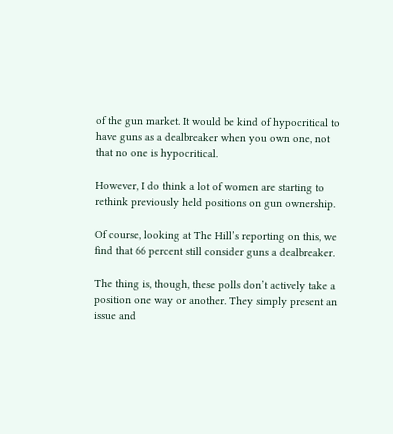of the gun market. It would be kind of hypocritical to have guns as a dealbreaker when you own one, not that no one is hypocritical.

However, I do think a lot of women are starting to rethink previously held positions on gun ownership.

Of course, looking at The Hill’s reporting on this, we find that 66 percent still consider guns a dealbreaker.

The thing is, though, these polls don’t actively take a position one way or another. They simply present an issue and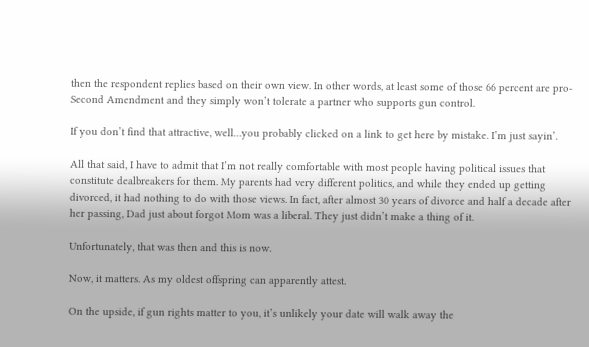then the respondent replies based on their own view. In other words, at least some of those 66 percent are pro-Second Amendment and they simply won’t tolerate a partner who supports gun control.

If you don’t find that attractive, well…you probably clicked on a link to get here by mistake. I’m just sayin’.

All that said, I have to admit that I’m not really comfortable with most people having political issues that constitute dealbreakers for them. My parents had very different politics, and while they ended up getting divorced, it had nothing to do with those views. In fact, after almost 30 years of divorce and half a decade after her passing, Dad just about forgot Mom was a liberal. They just didn’t make a thing of it.

Unfortunately, that was then and this is now.

Now, it matters. As my oldest offspring can apparently attest.

On the upside, if gun rights matter to you, it’s unlikely your date will walk away the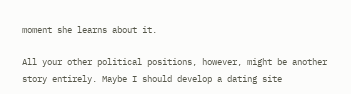moment she learns about it.

All your other political positions, however, might be another story entirely. Maybe I should develop a dating site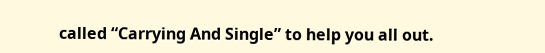called “Carrying And Single” to help you all out.